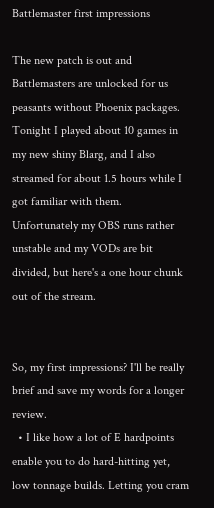Battlemaster first impressions

The new patch is out and Battlemasters are unlocked for us peasants without Phoenix packages. Tonight I played about 10 games in my new shiny Blarg, and I also streamed for about 1.5 hours while I got familiar with them. Unfortunately my OBS runs rather unstable and my VODs are bit divided, but here's a one hour chunk out of the stream.


So, my first impressions? I'll be really brief and save my words for a longer review.
  • I like how a lot of E hardpoints enable you to do hard-hitting yet, low tonnage builds. Letting you cram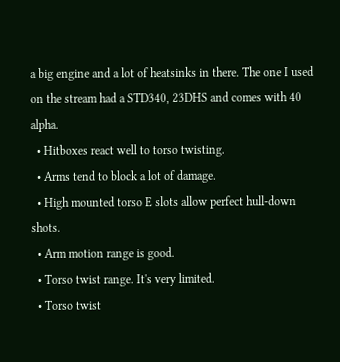a big engine and a lot of heatsinks in there. The one I used on the stream had a STD340, 23DHS and comes with 40 alpha.
  • Hitboxes react well to torso twisting.
  • Arms tend to block a lot of damage.
  • High mounted torso E slots allow perfect hull-down shots.
  • Arm motion range is good.
  • Torso twist range. It's very limited.
  • Torso twist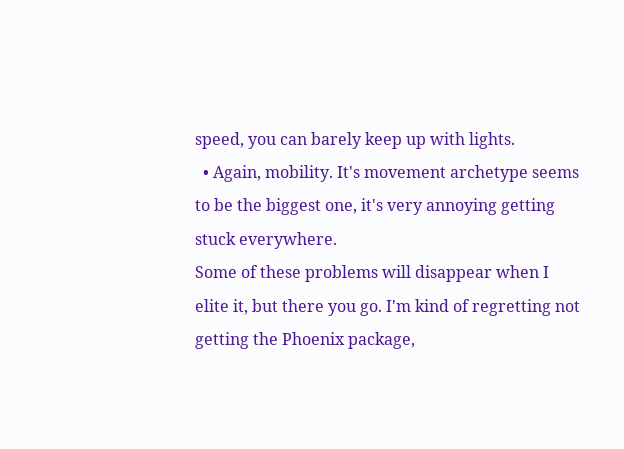speed, you can barely keep up with lights.
  • Again, mobility. It's movement archetype seems to be the biggest one, it's very annoying getting stuck everywhere.
Some of these problems will disappear when I elite it, but there you go. I'm kind of regretting not getting the Phoenix package,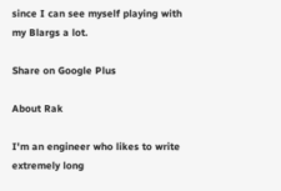since I can see myself playing with my Blargs a lot.

Share on Google Plus

About Rak

I'm an engineer who likes to write extremely long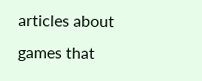articles about games that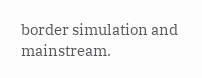border simulation and mainstream.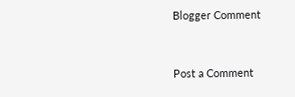Blogger Comment


Post a Comment